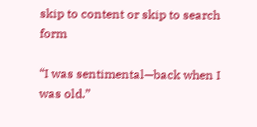skip to content or skip to search form

“I was sentimental—back when I was old.”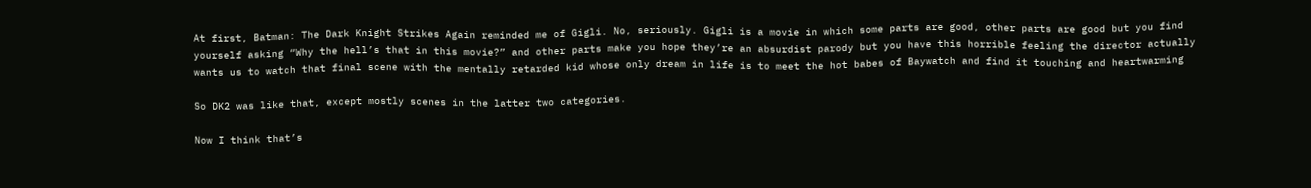At first, Batman: The Dark Knight Strikes Again reminded me of Gigli. No, seriously. Gigli is a movie in which some parts are good, other parts are good but you find yourself asking “Why the hell’s that in this movie?” and other parts make you hope they’re an absurdist parody but you have this horrible feeling the director actually wants us to watch that final scene with the mentally retarded kid whose only dream in life is to meet the hot babes of Baywatch and find it touching and heartwarming

So DK2 was like that, except mostly scenes in the latter two categories.

Now I think that’s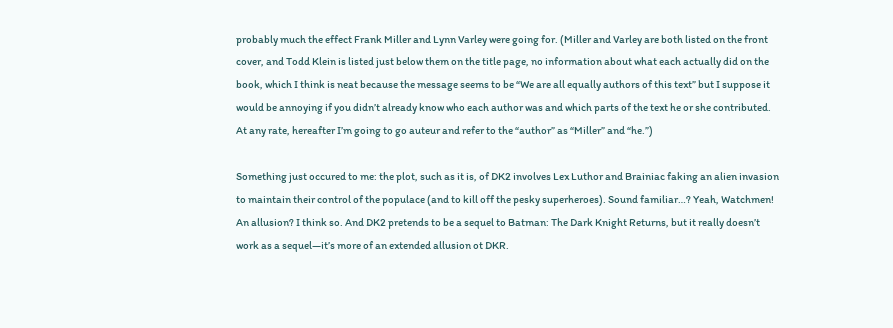probably much the effect Frank Miller and Lynn Varley were going for. (Miller and Varley are both listed on the front cover, and Todd Klein is listed just below them on the title page, no information about what each actually did on the book, which I think is neat because the message seems to be “We are all equally authors of this text” but I suppose it would be annoying if you didn’t already know who each author was and which parts of the text he or she contributed. At any rate, hereafter I’m going to go auteur and refer to the “author” as “Miller” and “he.”)

Something just occured to me: the plot, such as it is, of DK2 involves Lex Luthor and Brainiac faking an alien invasion to maintain their control of the populace (and to kill off the pesky superheroes). Sound familiar…? Yeah, Watchmen! An allusion? I think so. And DK2 pretends to be a sequel to Batman: The Dark Knight Returns, but it really doesn’t work as a sequel—it’s more of an extended allusion ot DKR.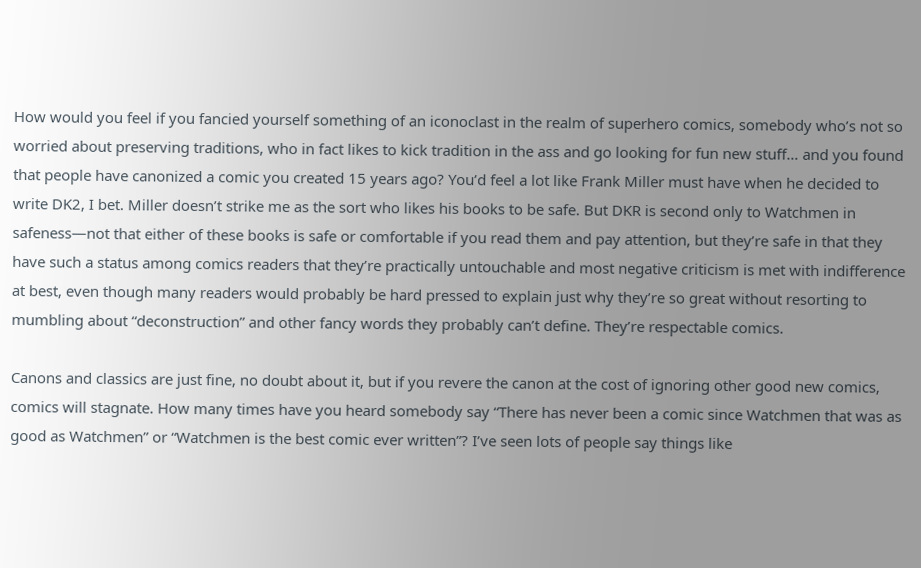How would you feel if you fancied yourself something of an iconoclast in the realm of superhero comics, somebody who’s not so worried about preserving traditions, who in fact likes to kick tradition in the ass and go looking for fun new stuff… and you found that people have canonized a comic you created 15 years ago? You’d feel a lot like Frank Miller must have when he decided to write DK2, I bet. Miller doesn’t strike me as the sort who likes his books to be safe. But DKR is second only to Watchmen in safeness—not that either of these books is safe or comfortable if you read them and pay attention, but they’re safe in that they have such a status among comics readers that they’re practically untouchable and most negative criticism is met with indifference at best, even though many readers would probably be hard pressed to explain just why they’re so great without resorting to mumbling about “deconstruction” and other fancy words they probably can’t define. They’re respectable comics.

Canons and classics are just fine, no doubt about it, but if you revere the canon at the cost of ignoring other good new comics, comics will stagnate. How many times have you heard somebody say “There has never been a comic since Watchmen that was as good as Watchmen” or “Watchmen is the best comic ever written”? I’ve seen lots of people say things like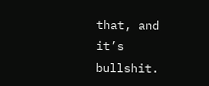that, and it’s bullshit.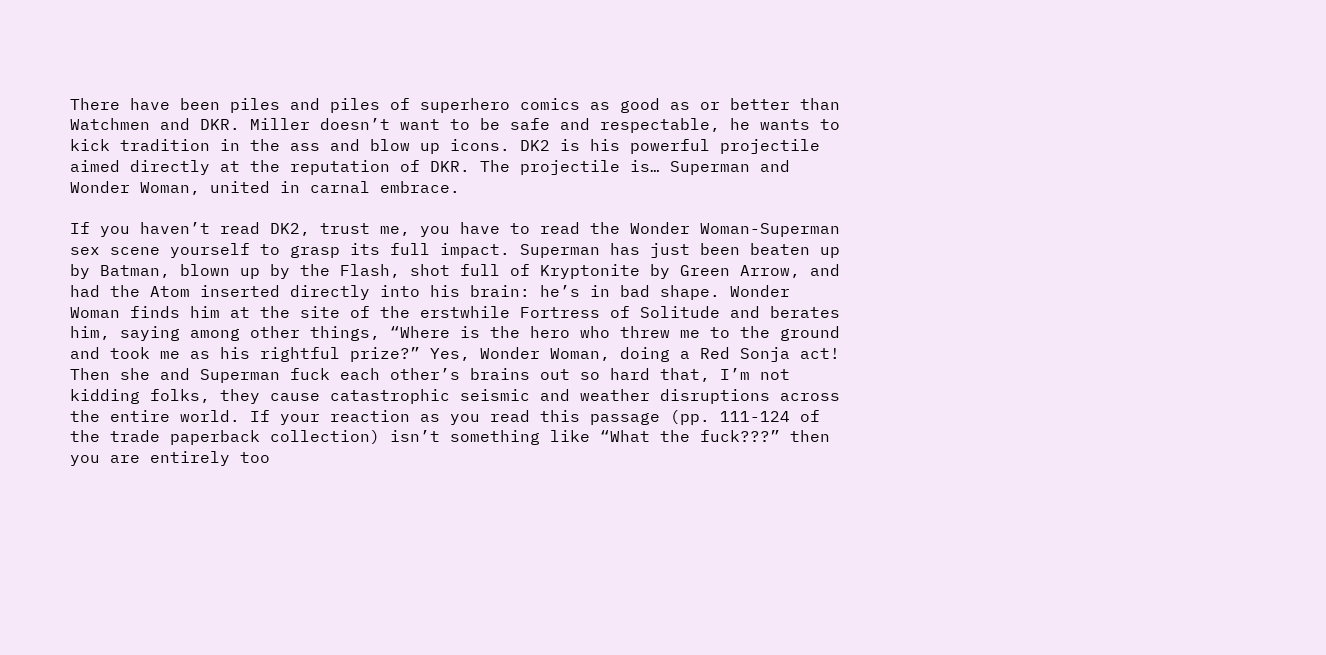There have been piles and piles of superhero comics as good as or better than Watchmen and DKR. Miller doesn’t want to be safe and respectable, he wants to kick tradition in the ass and blow up icons. DK2 is his powerful projectile aimed directly at the reputation of DKR. The projectile is… Superman and Wonder Woman, united in carnal embrace.

If you haven’t read DK2, trust me, you have to read the Wonder Woman-Superman sex scene yourself to grasp its full impact. Superman has just been beaten up by Batman, blown up by the Flash, shot full of Kryptonite by Green Arrow, and had the Atom inserted directly into his brain: he’s in bad shape. Wonder Woman finds him at the site of the erstwhile Fortress of Solitude and berates him, saying among other things, “Where is the hero who threw me to the ground and took me as his rightful prize?” Yes, Wonder Woman, doing a Red Sonja act! Then she and Superman fuck each other’s brains out so hard that, I’m not kidding folks, they cause catastrophic seismic and weather disruptions across the entire world. If your reaction as you read this passage (pp. 111-124 of the trade paperback collection) isn’t something like “What the fuck???” then you are entirely too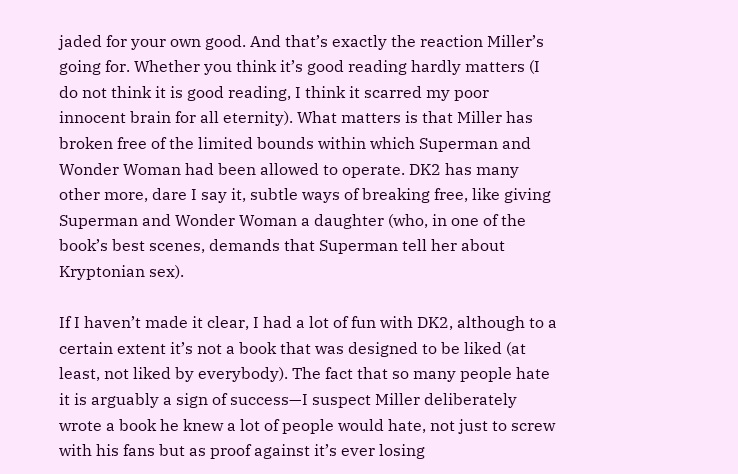jaded for your own good. And that’s exactly the reaction Miller’s going for. Whether you think it’s good reading hardly matters (I do not think it is good reading, I think it scarred my poor innocent brain for all eternity). What matters is that Miller has broken free of the limited bounds within which Superman and Wonder Woman had been allowed to operate. DK2 has many other more, dare I say it, subtle ways of breaking free, like giving Superman and Wonder Woman a daughter (who, in one of the book’s best scenes, demands that Superman tell her about Kryptonian sex).

If I haven’t made it clear, I had a lot of fun with DK2, although to a certain extent it’s not a book that was designed to be liked (at least, not liked by everybody). The fact that so many people hate it is arguably a sign of success—I suspect Miller deliberately wrote a book he knew a lot of people would hate, not just to screw with his fans but as proof against it’s ever losing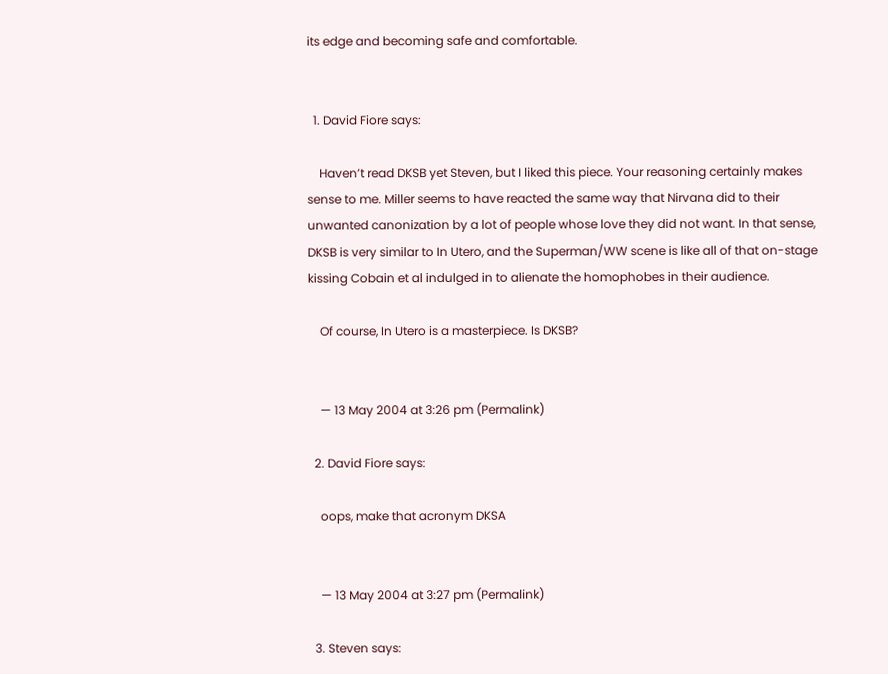its edge and becoming safe and comfortable.


  1. David Fiore says:

    Haven’t read DKSB yet Steven, but I liked this piece. Your reasoning certainly makes sense to me. Miller seems to have reacted the same way that Nirvana did to their unwanted canonization by a lot of people whose love they did not want. In that sense, DKSB is very similar to In Utero, and the Superman/WW scene is like all of that on-stage kissing Cobain et al indulged in to alienate the homophobes in their audience.

    Of course, In Utero is a masterpiece. Is DKSB?


    — 13 May 2004 at 3:26 pm (Permalink)

  2. David Fiore says:

    oops, make that acronym DKSA


    — 13 May 2004 at 3:27 pm (Permalink)

  3. Steven says: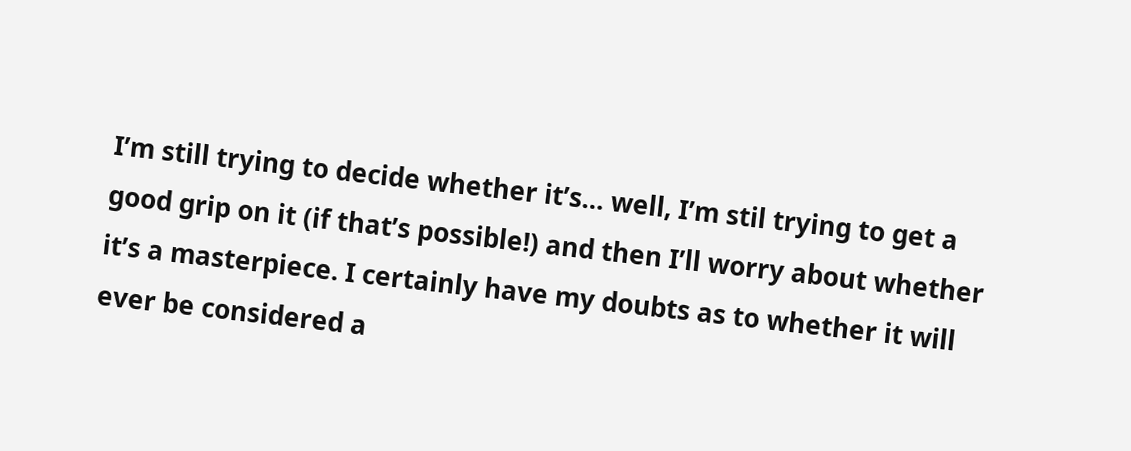I’m still trying to decide whether it’s… well, I’m stil trying to get a good grip on it (if that’s possible!) and then I’ll worry about whether it’s a masterpiece. I certainly have my doubts as to whether it will ever be considered a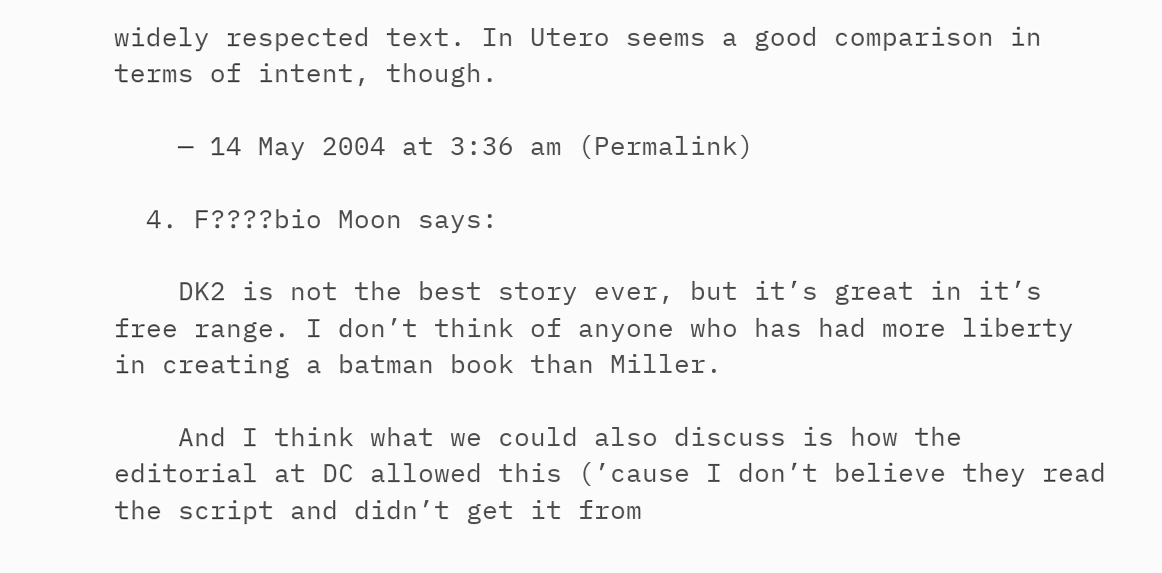widely respected text. In Utero seems a good comparison in terms of intent, though.

    — 14 May 2004 at 3:36 am (Permalink)

  4. F????bio Moon says:

    DK2 is not the best story ever, but it’s great in it’s free range. I don’t think of anyone who has had more liberty in creating a batman book than Miller.

    And I think what we could also discuss is how the editorial at DC allowed this (’cause I don’t believe they read the script and didn’t get it from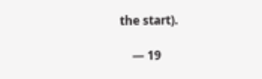the start).

    — 19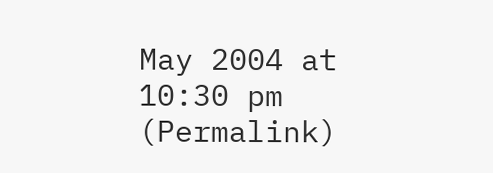May 2004 at 10:30 pm (Permalink)